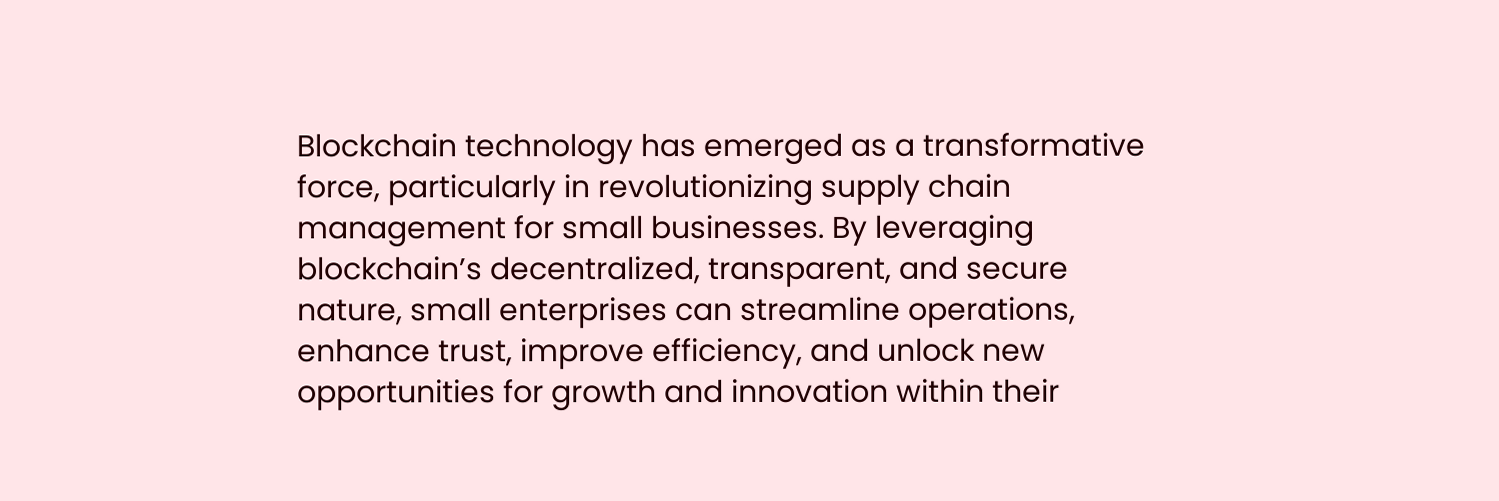Blockchain technology has emerged as a transformative force, particularly in revolutionizing supply chain management for small businesses. By leveraging blockchain’s decentralized, transparent, and secure nature, small enterprises can streamline operations, enhance trust, improve efficiency, and unlock new opportunities for growth and innovation within their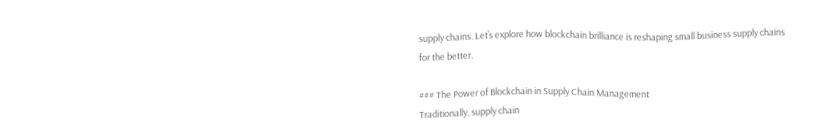supply chains. Let’s explore how blockchain brilliance is reshaping small business supply chains for the better.

### The Power of Blockchain in Supply Chain Management
Traditionally, supply chain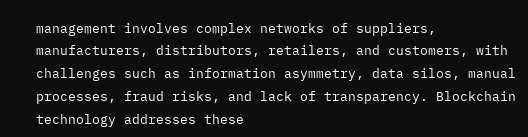management involves complex networks of suppliers, manufacturers, distributors, retailers, and customers, with challenges such as information asymmetry, data silos, manual processes, fraud risks, and lack of transparency. Blockchain technology addresses these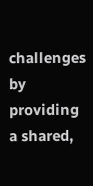challenges by providing a shared,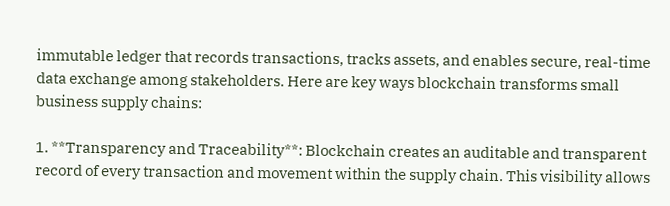immutable ledger that records transactions, tracks assets, and enables secure, real-time data exchange among stakeholders. Here are key ways blockchain transforms small business supply chains:

1. **Transparency and Traceability**: Blockchain creates an auditable and transparent record of every transaction and movement within the supply chain. This visibility allows